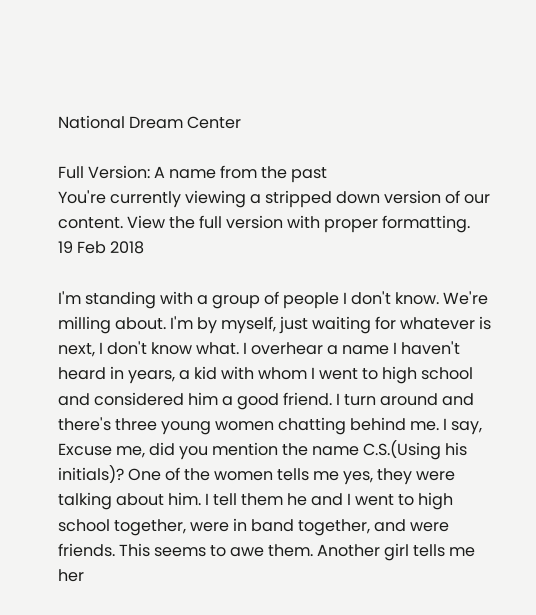National Dream Center

Full Version: A name from the past
You're currently viewing a stripped down version of our content. View the full version with proper formatting.
19 Feb 2018

I'm standing with a group of people I don't know. We're milling about. I'm by myself, just waiting for whatever is next, I don't know what. I overhear a name I haven't heard in years, a kid with whom I went to high school and considered him a good friend. I turn around and there's three young women chatting behind me. I say, Excuse me, did you mention the name C.S.(Using his initials)? One of the women tells me yes, they were talking about him. I tell them he and I went to high school together, were in band together, and were friends. This seems to awe them. Another girl tells me her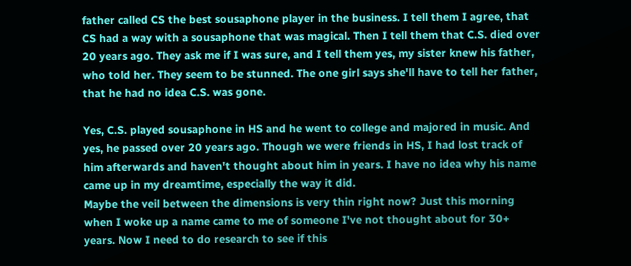father called CS the best sousaphone player in the business. I tell them I agree, that CS had a way with a sousaphone that was magical. Then I tell them that C.S. died over 20 years ago. They ask me if I was sure, and I tell them yes, my sister knew his father, who told her. They seem to be stunned. The one girl says she'll have to tell her father, that he had no idea C.S. was gone.

Yes, C.S. played sousaphone in HS and he went to college and majored in music. And yes, he passed over 20 years ago. Though we were friends in HS, I had lost track of him afterwards and haven't thought about him in years. I have no idea why his name came up in my dreamtime, especially the way it did.
Maybe the veil between the dimensions is very thin right now? Just this morning when I woke up a name came to me of someone I've not thought about for 30+ years. Now I need to do research to see if this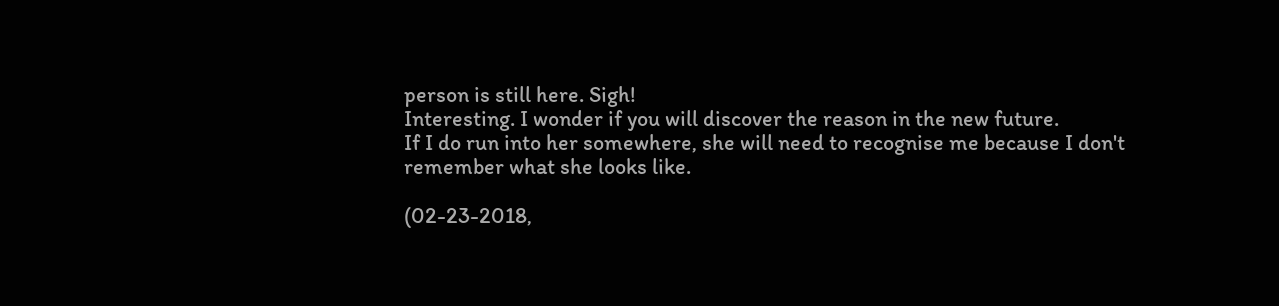person is still here. Sigh!
Interesting. I wonder if you will discover the reason in the new future.
If I do run into her somewhere, she will need to recognise me because I don't remember what she looks like.

(02-23-2018,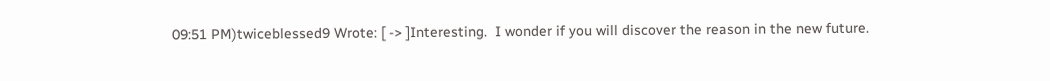09:51 PM)twiceblessed9 Wrote: [ -> ]Interesting.  I wonder if you will discover the reason in the new future.